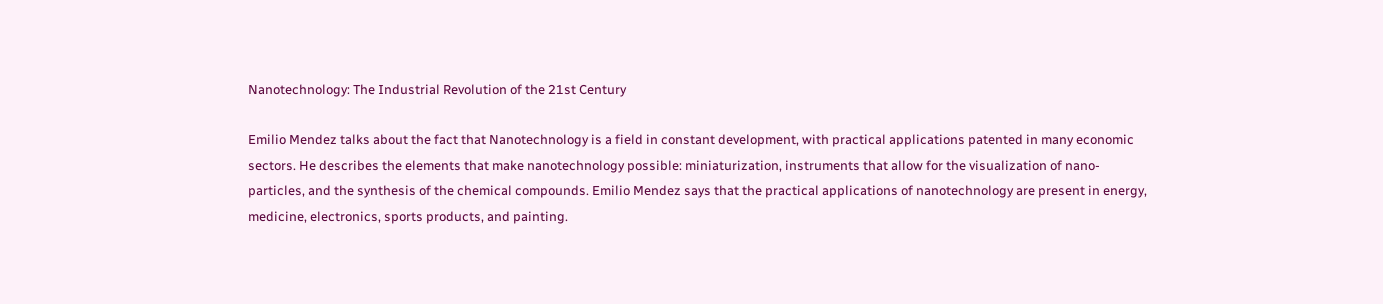Nanotechnology: The Industrial Revolution of the 21st Century

Emilio Mendez talks about the fact that Nanotechnology is a field in constant development, with practical applications patented in many economic sectors. He describes the elements that make nanotechnology possible: miniaturization, instruments that allow for the visualization of nano-particles, and the synthesis of the chemical compounds. Emilio Mendez says that the practical applications of nanotechnology are present in energy, medicine, electronics, sports products, and painting.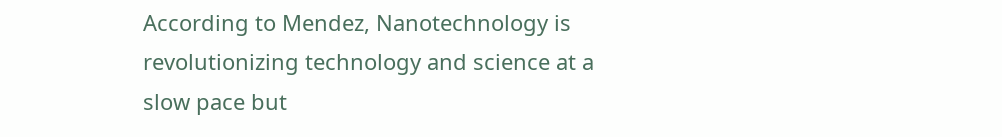According to Mendez, Nanotechnology is revolutionizing technology and science at a slow pace but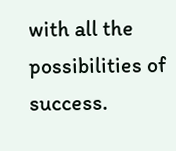with all the possibilities of success.